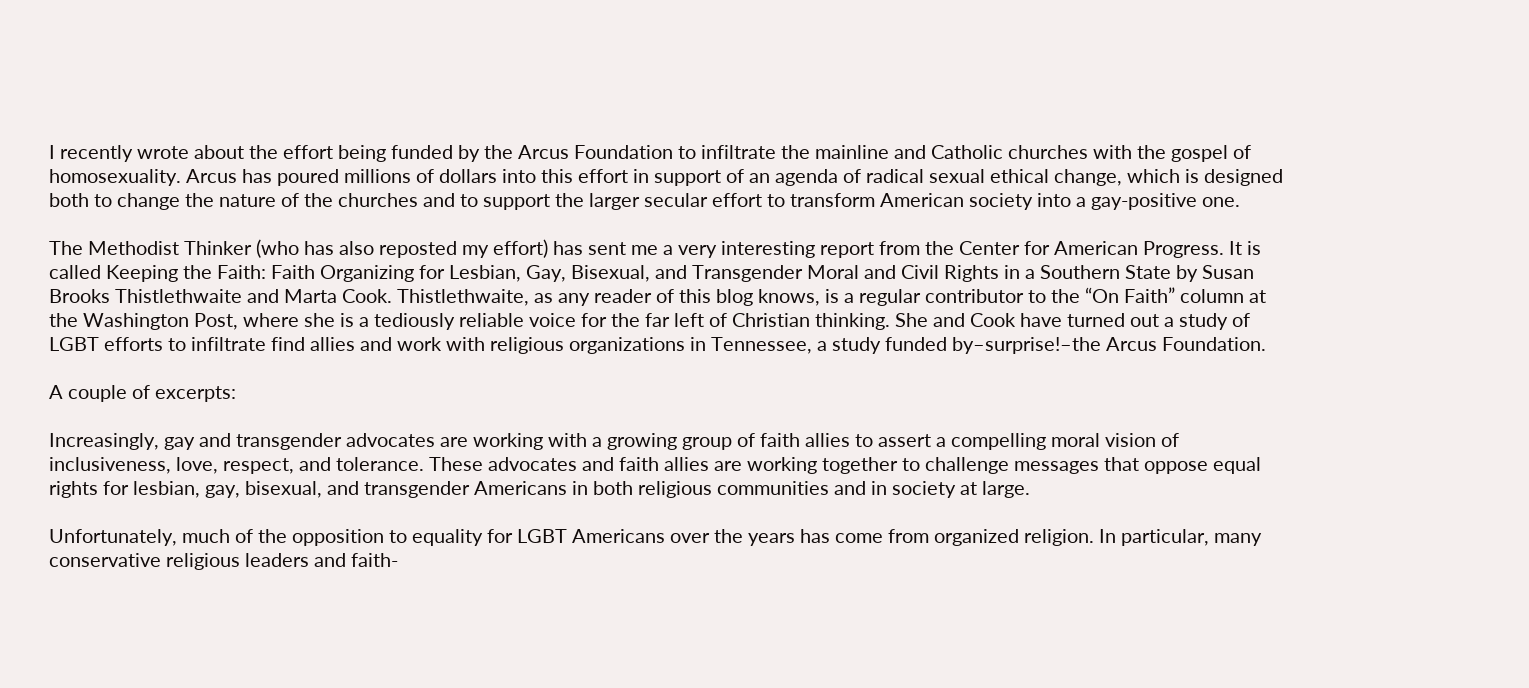I recently wrote about the effort being funded by the Arcus Foundation to infiltrate the mainline and Catholic churches with the gospel of homosexuality. Arcus has poured millions of dollars into this effort in support of an agenda of radical sexual ethical change, which is designed both to change the nature of the churches and to support the larger secular effort to transform American society into a gay-positive one.

The Methodist Thinker (who has also reposted my effort) has sent me a very interesting report from the Center for American Progress. It is called Keeping the Faith: Faith Organizing for Lesbian, Gay, Bisexual, and Transgender Moral and Civil Rights in a Southern State by Susan Brooks Thistlethwaite and Marta Cook. Thistlethwaite, as any reader of this blog knows, is a regular contributor to the “On Faith” column at the Washington Post, where she is a tediously reliable voice for the far left of Christian thinking. She and Cook have turned out a study of LGBT efforts to infiltrate find allies and work with religious organizations in Tennessee, a study funded by–surprise!–the Arcus Foundation.

A couple of excerpts:

Increasingly, gay and transgender advocates are working with a growing group of faith allies to assert a compelling moral vision of inclusiveness, love, respect, and tolerance. These advocates and faith allies are working together to challenge messages that oppose equal rights for lesbian, gay, bisexual, and transgender Americans in both religious communities and in society at large.

Unfortunately, much of the opposition to equality for LGBT Americans over the years has come from organized religion. In particular, many conservative religious leaders and faith-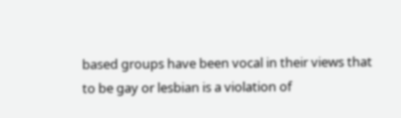based groups have been vocal in their views that to be gay or lesbian is a violation of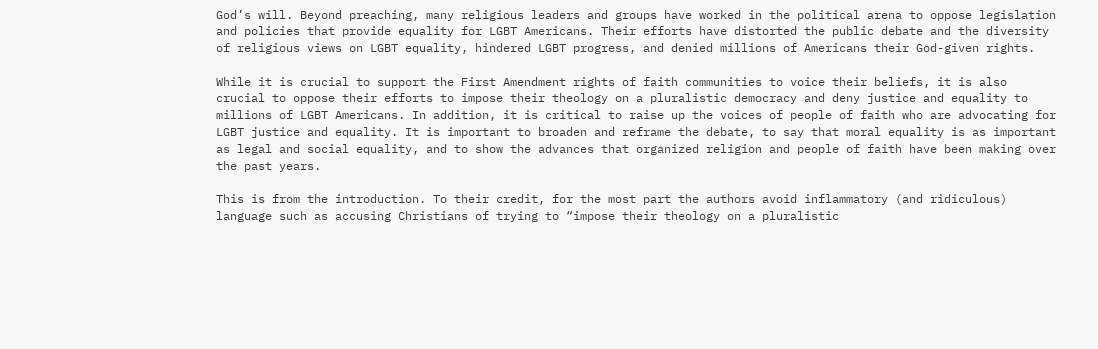God’s will. Beyond preaching, many religious leaders and groups have worked in the political arena to oppose legislation and policies that provide equality for LGBT Americans. Their efforts have distorted the public debate and the diversity of religious views on LGBT equality, hindered LGBT progress, and denied millions of Americans their God-given rights.

While it is crucial to support the First Amendment rights of faith communities to voice their beliefs, it is also crucial to oppose their efforts to impose their theology on a pluralistic democracy and deny justice and equality to millions of LGBT Americans. In addition, it is critical to raise up the voices of people of faith who are advocating for LGBT justice and equality. It is important to broaden and reframe the debate, to say that moral equality is as important as legal and social equality, and to show the advances that organized religion and people of faith have been making over the past years.

This is from the introduction. To their credit, for the most part the authors avoid inflammatory (and ridiculous) language such as accusing Christians of trying to “impose their theology on a pluralistic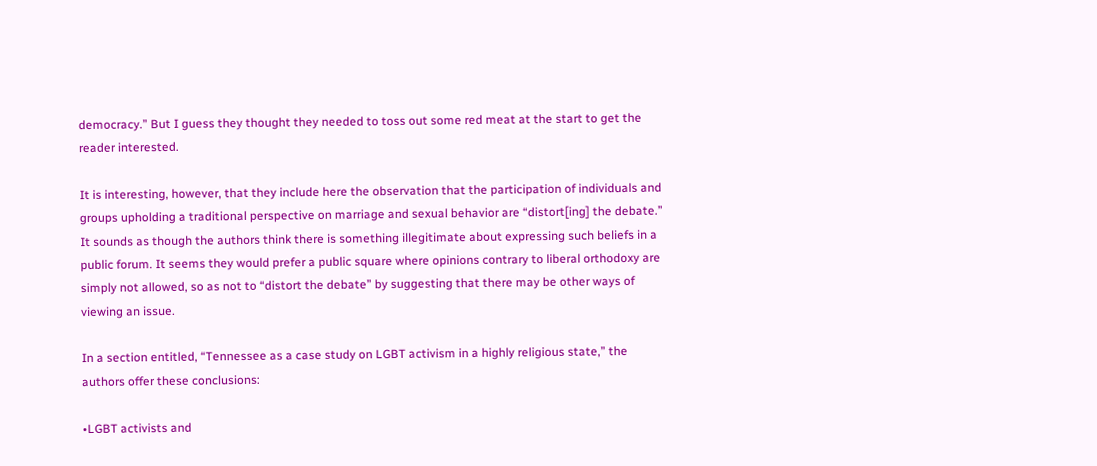democracy.” But I guess they thought they needed to toss out some red meat at the start to get the reader interested.

It is interesting, however, that they include here the observation that the participation of individuals and groups upholding a traditional perspective on marriage and sexual behavior are “distort[ing] the debate.” It sounds as though the authors think there is something illegitimate about expressing such beliefs in a public forum. It seems they would prefer a public square where opinions contrary to liberal orthodoxy are simply not allowed, so as not to “distort the debate” by suggesting that there may be other ways of viewing an issue.

In a section entitled, “Tennessee as a case study on LGBT activism in a highly religious state,” the authors offer these conclusions:

•LGBT activists and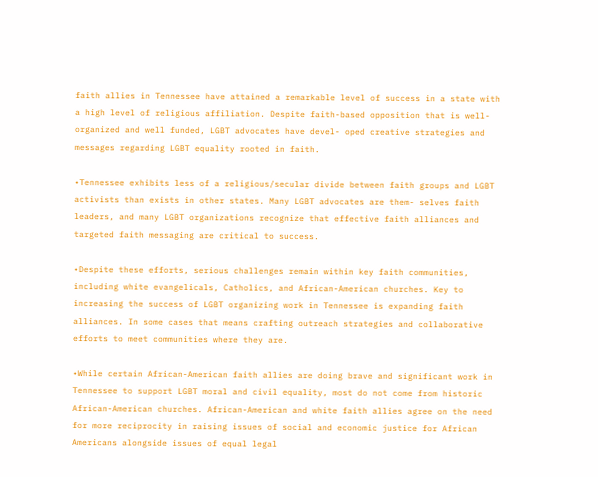faith allies in Tennessee have attained a remarkable level of success in a state with a high level of religious affiliation. Despite faith-based opposition that is well-organized and well funded, LGBT advocates have devel- oped creative strategies and messages regarding LGBT equality rooted in faith.

•Tennessee exhibits less of a religious/secular divide between faith groups and LGBT activists than exists in other states. Many LGBT advocates are them- selves faith leaders, and many LGBT organizations recognize that effective faith alliances and targeted faith messaging are critical to success.

•Despite these efforts, serious challenges remain within key faith communities, including white evangelicals, Catholics, and African-American churches. Key to increasing the success of LGBT organizing work in Tennessee is expanding faith alliances. In some cases that means crafting outreach strategies and collaborative efforts to meet communities where they are.

•While certain African-American faith allies are doing brave and significant work in Tennessee to support LGBT moral and civil equality, most do not come from historic African-American churches. African-American and white faith allies agree on the need for more reciprocity in raising issues of social and economic justice for African Americans alongside issues of equal legal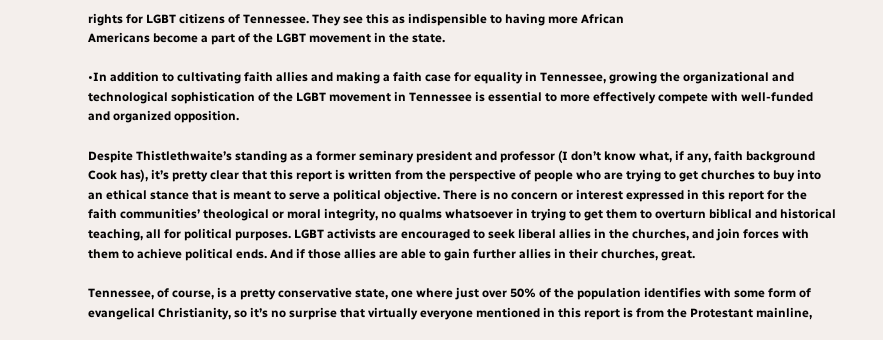rights for LGBT citizens of Tennessee. They see this as indispensible to having more African
Americans become a part of the LGBT movement in the state.

•In addition to cultivating faith allies and making a faith case for equality in Tennessee, growing the organizational and technological sophistication of the LGBT movement in Tennessee is essential to more effectively compete with well-funded and organized opposition.

Despite Thistlethwaite’s standing as a former seminary president and professor (I don’t know what, if any, faith background Cook has), it’s pretty clear that this report is written from the perspective of people who are trying to get churches to buy into an ethical stance that is meant to serve a political objective. There is no concern or interest expressed in this report for the faith communities’ theological or moral integrity, no qualms whatsoever in trying to get them to overturn biblical and historical teaching, all for political purposes. LGBT activists are encouraged to seek liberal allies in the churches, and join forces with them to achieve political ends. And if those allies are able to gain further allies in their churches, great.

Tennessee, of course, is a pretty conservative state, one where just over 50% of the population identifies with some form of evangelical Christianity, so it’s no surprise that virtually everyone mentioned in this report is from the Protestant mainline,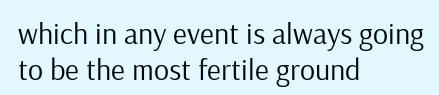which in any event is always going to be the most fertile ground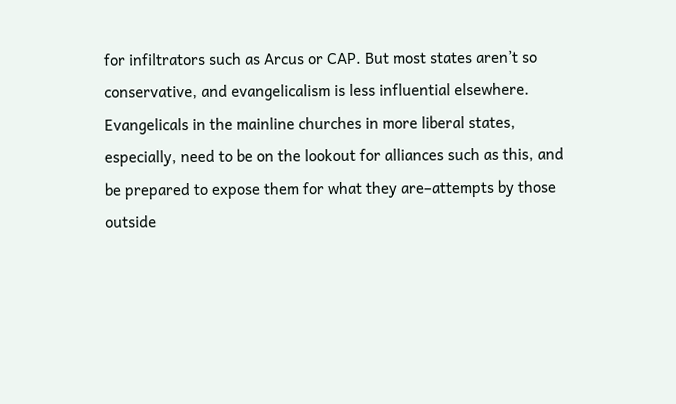for infiltrators such as Arcus or CAP. But most states aren’t so conservative, and evangelicalism is less influential elsewhere. Evangelicals in the mainline churches in more liberal states, especially, need to be on the lookout for alliances such as this, and be prepared to expose them for what they are–attempts by those outside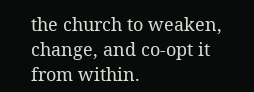the church to weaken, change, and co-opt it from within.